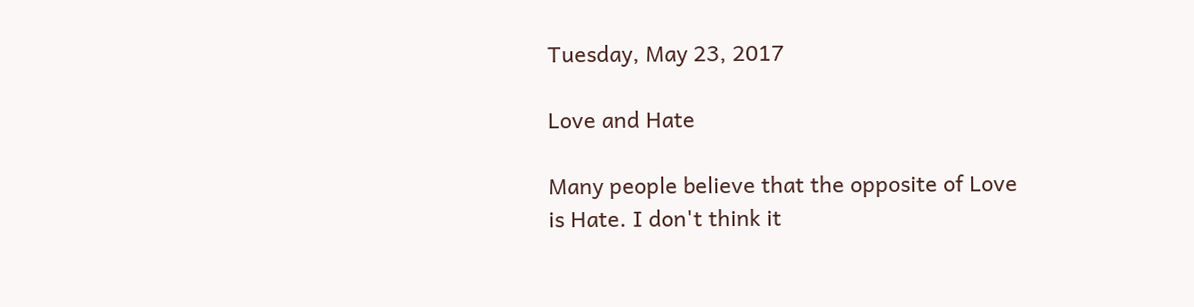Tuesday, May 23, 2017

Love and Hate

Many people believe that the opposite of Love is Hate. I don't think it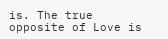is. The true opposite of Love is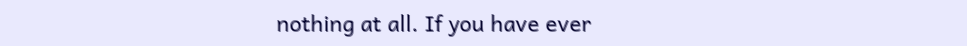nothing at all. If you have ever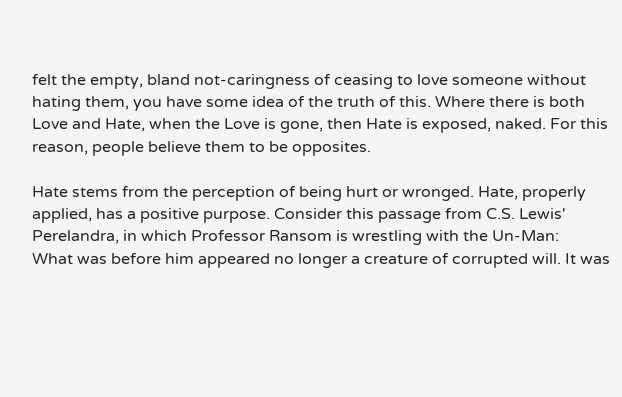felt the empty, bland not-caringness of ceasing to love someone without hating them, you have some idea of the truth of this. Where there is both Love and Hate, when the Love is gone, then Hate is exposed, naked. For this reason, people believe them to be opposites.

Hate stems from the perception of being hurt or wronged. Hate, properly applied, has a positive purpose. Consider this passage from C.S. Lewis' Perelandra, in which Professor Ransom is wrestling with the Un-Man:
What was before him appeared no longer a creature of corrupted will. It was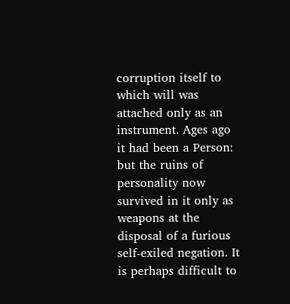corruption itself to which will was attached only as an instrument. Ages ago it had been a Person: but the ruins of personality now survived in it only as weapons at the disposal of a furious self-exiled negation. It is perhaps difficult to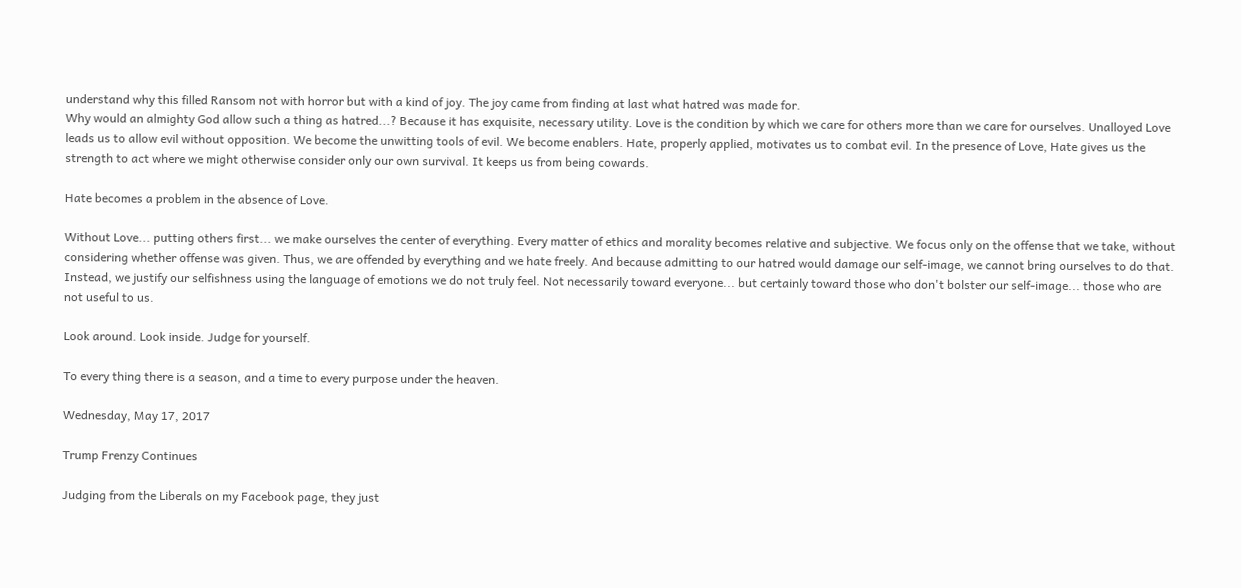understand why this filled Ransom not with horror but with a kind of joy. The joy came from finding at last what hatred was made for.
Why would an almighty God allow such a thing as hatred...? Because it has exquisite, necessary utility. Love is the condition by which we care for others more than we care for ourselves. Unalloyed Love leads us to allow evil without opposition. We become the unwitting tools of evil. We become enablers. Hate, properly applied, motivates us to combat evil. In the presence of Love, Hate gives us the strength to act where we might otherwise consider only our own survival. It keeps us from being cowards.

Hate becomes a problem in the absence of Love.

Without Love... putting others first... we make ourselves the center of everything. Every matter of ethics and morality becomes relative and subjective. We focus only on the offense that we take, without considering whether offense was given. Thus, we are offended by everything and we hate freely. And because admitting to our hatred would damage our self-image, we cannot bring ourselves to do that. Instead, we justify our selfishness using the language of emotions we do not truly feel. Not necessarily toward everyone... but certainly toward those who don't bolster our self-image... those who are not useful to us.

Look around. Look inside. Judge for yourself.

To every thing there is a season, and a time to every purpose under the heaven.

Wednesday, May 17, 2017

Trump Frenzy Continues

Judging from the Liberals on my Facebook page, they just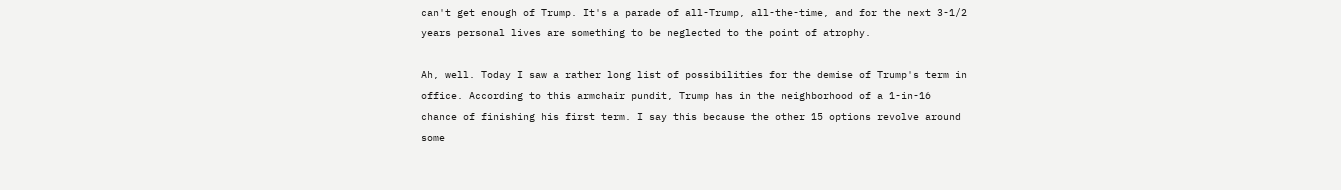can't get enough of Trump. It's a parade of all-Trump, all-the-time, and for the next 3-1/2 years personal lives are something to be neglected to the point of atrophy.

Ah, well. Today I saw a rather long list of possibilities for the demise of Trump's term in office. According to this armchair pundit, Trump has in the neighborhood of a 1-in-16 chance of finishing his first term. I say this because the other 15 options revolve around some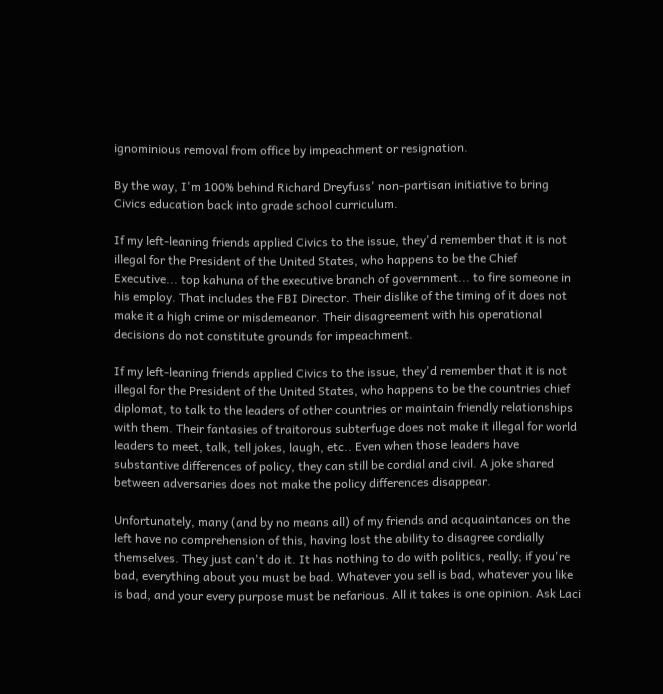ignominious removal from office by impeachment or resignation.

By the way, I'm 100% behind Richard Dreyfuss' non-partisan initiative to bring Civics education back into grade school curriculum.

If my left-leaning friends applied Civics to the issue, they'd remember that it is not illegal for the President of the United States, who happens to be the Chief Executive... top kahuna of the executive branch of government... to fire someone in his employ. That includes the FBI Director. Their dislike of the timing of it does not make it a high crime or misdemeanor. Their disagreement with his operational decisions do not constitute grounds for impeachment.

If my left-leaning friends applied Civics to the issue, they'd remember that it is not illegal for the President of the United States, who happens to be the countries chief diplomat, to talk to the leaders of other countries or maintain friendly relationships with them. Their fantasies of traitorous subterfuge does not make it illegal for world leaders to meet, talk, tell jokes, laugh, etc.. Even when those leaders have substantive differences of policy, they can still be cordial and civil. A joke shared between adversaries does not make the policy differences disappear.

Unfortunately, many (and by no means all) of my friends and acquaintances on the left have no comprehension of this, having lost the ability to disagree cordially themselves. They just can't do it. It has nothing to do with politics, really; if you're bad, everything about you must be bad. Whatever you sell is bad, whatever you like is bad, and your every purpose must be nefarious. All it takes is one opinion. Ask Laci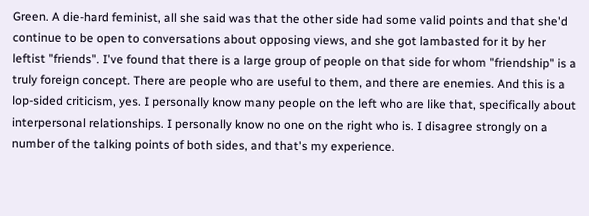Green. A die-hard feminist, all she said was that the other side had some valid points and that she'd continue to be open to conversations about opposing views, and she got lambasted for it by her leftist "friends". I've found that there is a large group of people on that side for whom "friendship" is a truly foreign concept. There are people who are useful to them, and there are enemies. And this is a lop-sided criticism, yes. I personally know many people on the left who are like that, specifically about interpersonal relationships. I personally know no one on the right who is. I disagree strongly on a number of the talking points of both sides, and that's my experience.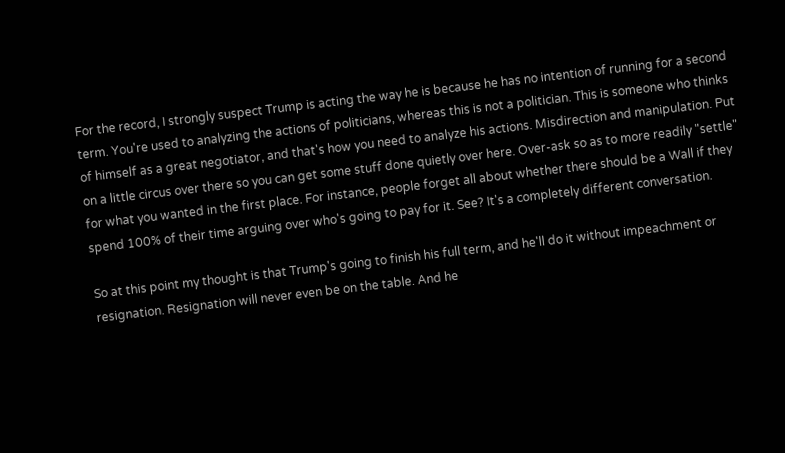For the record, I strongly suspect Trump is acting the way he is because he has no intention of running for a second term. You're used to analyzing the actions of politicians, whereas this is not a politician. This is someone who thinks of himself as a great negotiator, and that's how you need to analyze his actions. Misdirection and manipulation. Put on a little circus over there so you can get some stuff done quietly over here. Over-ask so as to more readily "settle" for what you wanted in the first place. For instance, people forget all about whether there should be a Wall if they spend 100% of their time arguing over who's going to pay for it. See? It's a completely different conversation.

So at this point my thought is that Trump's going to finish his full term, and he'll do it without impeachment or resignation. Resignation will never even be on the table. And he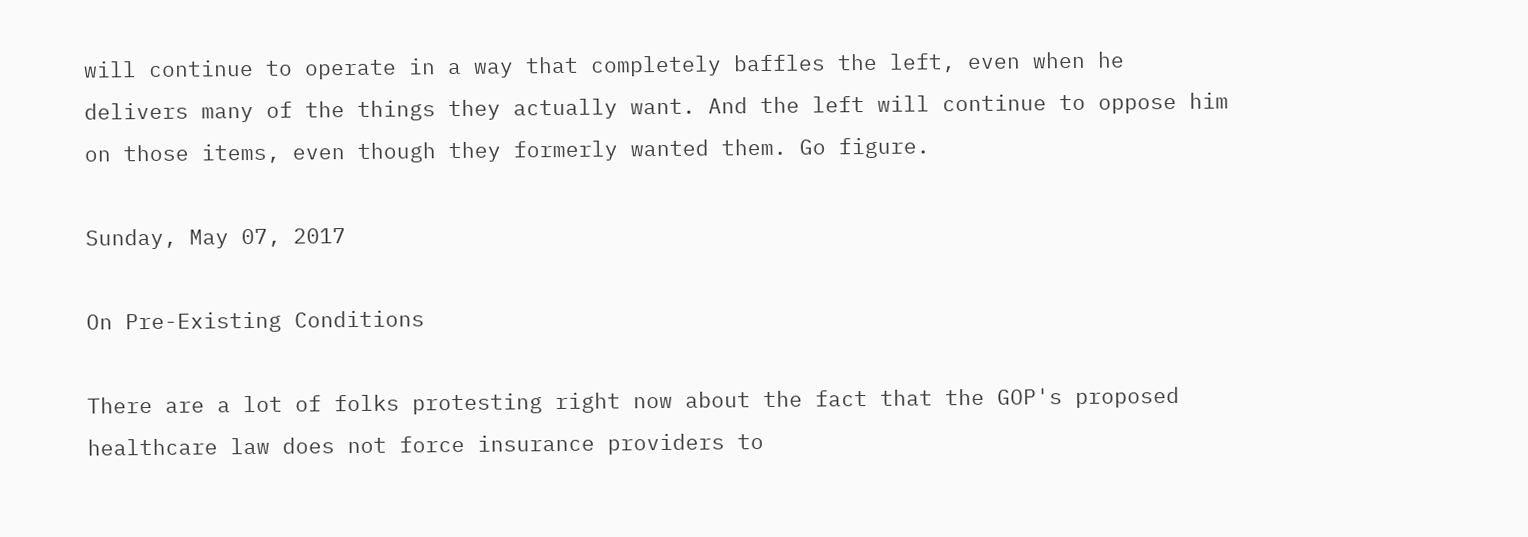will continue to operate in a way that completely baffles the left, even when he delivers many of the things they actually want. And the left will continue to oppose him on those items, even though they formerly wanted them. Go figure.

Sunday, May 07, 2017

On Pre-Existing Conditions

There are a lot of folks protesting right now about the fact that the GOP's proposed healthcare law does not force insurance providers to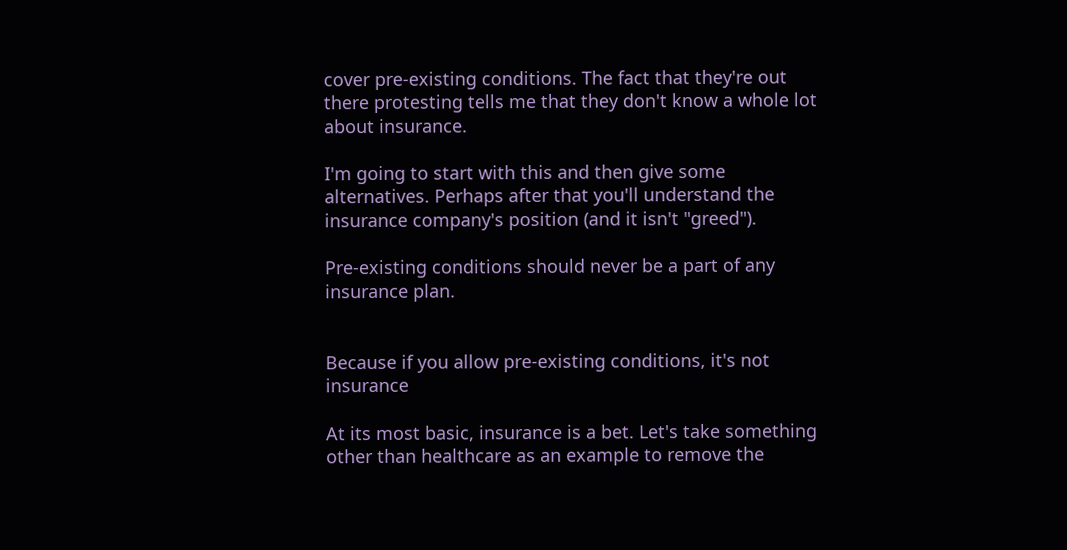cover pre-existing conditions. The fact that they're out there protesting tells me that they don't know a whole lot about insurance.

I'm going to start with this and then give some alternatives. Perhaps after that you'll understand the insurance company's position (and it isn't "greed").

Pre-existing conditions should never be a part of any insurance plan.


Because if you allow pre-existing conditions, it's not insurance

At its most basic, insurance is a bet. Let's take something other than healthcare as an example to remove the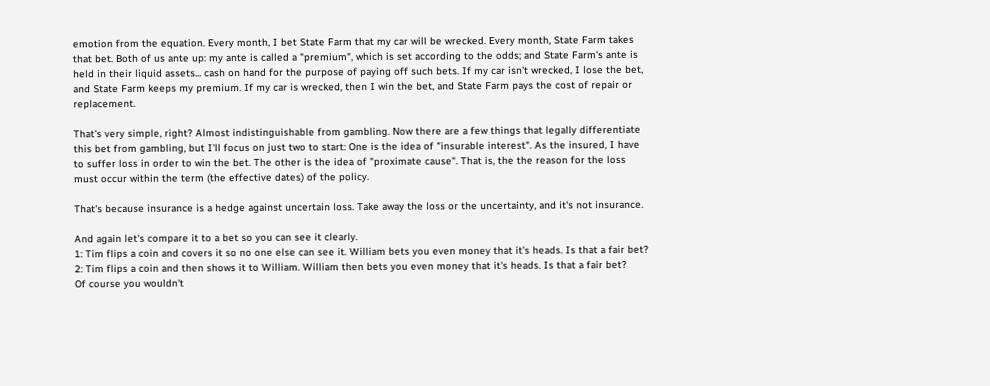emotion from the equation. Every month, I bet State Farm that my car will be wrecked. Every month, State Farm takes that bet. Both of us ante up: my ante is called a "premium", which is set according to the odds; and State Farm's ante is held in their liquid assets... cash on hand for the purpose of paying off such bets. If my car isn't wrecked, I lose the bet, and State Farm keeps my premium. If my car is wrecked, then I win the bet, and State Farm pays the cost of repair or replacement.

That's very simple, right? Almost indistinguishable from gambling. Now there are a few things that legally differentiate this bet from gambling, but I'll focus on just two to start: One is the idea of "insurable interest". As the insured, I have to suffer loss in order to win the bet. The other is the idea of "proximate cause". That is, the the reason for the loss must occur within the term (the effective dates) of the policy.

That's because insurance is a hedge against uncertain loss. Take away the loss or the uncertainty, and it's not insurance.

And again let's compare it to a bet so you can see it clearly.
1: Tim flips a coin and covers it so no one else can see it. William bets you even money that it's heads. Is that a fair bet?
2: Tim flips a coin and then shows it to William. William then bets you even money that it's heads. Is that a fair bet?
Of course you wouldn't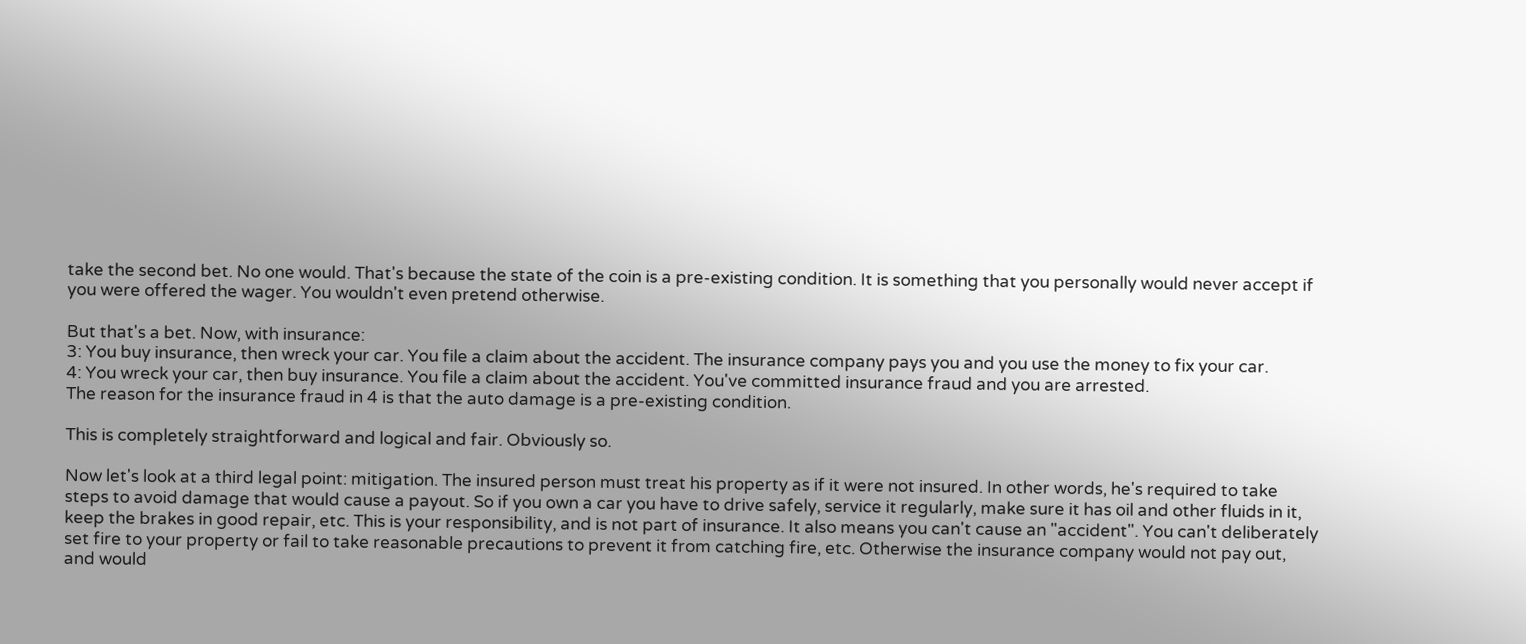take the second bet. No one would. That's because the state of the coin is a pre-existing condition. It is something that you personally would never accept if you were offered the wager. You wouldn't even pretend otherwise.

But that's a bet. Now, with insurance:
3: You buy insurance, then wreck your car. You file a claim about the accident. The insurance company pays you and you use the money to fix your car.
4: You wreck your car, then buy insurance. You file a claim about the accident. You've committed insurance fraud and you are arrested.
The reason for the insurance fraud in 4 is that the auto damage is a pre-existing condition.

This is completely straightforward and logical and fair. Obviously so.

Now let's look at a third legal point: mitigation. The insured person must treat his property as if it were not insured. In other words, he's required to take steps to avoid damage that would cause a payout. So if you own a car you have to drive safely, service it regularly, make sure it has oil and other fluids in it, keep the brakes in good repair, etc. This is your responsibility, and is not part of insurance. It also means you can't cause an "accident". You can't deliberately set fire to your property or fail to take reasonable precautions to prevent it from catching fire, etc. Otherwise the insurance company would not pay out, and would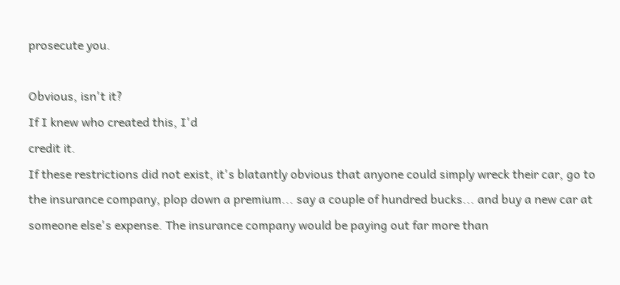prosecute you.

Obvious, isn't it?
If I knew who created this, I'd
credit it.
If these restrictions did not exist, it's blatantly obvious that anyone could simply wreck their car, go to the insurance company, plop down a premium... say a couple of hundred bucks... and buy a new car at someone else's expense. The insurance company would be paying out far more than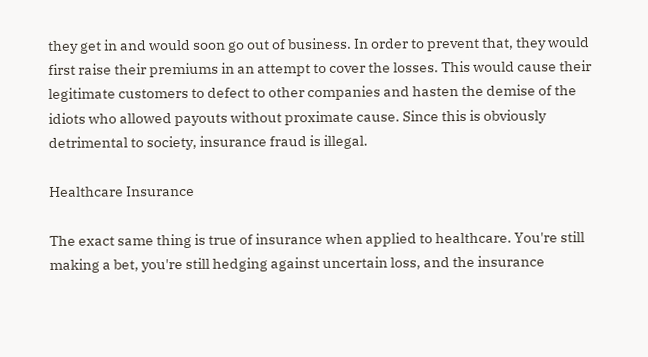they get in and would soon go out of business. In order to prevent that, they would first raise their premiums in an attempt to cover the losses. This would cause their legitimate customers to defect to other companies and hasten the demise of the idiots who allowed payouts without proximate cause. Since this is obviously detrimental to society, insurance fraud is illegal.

Healthcare Insurance

The exact same thing is true of insurance when applied to healthcare. You're still making a bet, you're still hedging against uncertain loss, and the insurance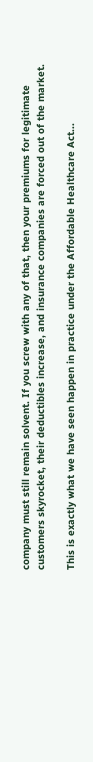company must still remain solvent. If you screw with any of that, then your premiums for legitimate customers skyrocket, their deductibles increase, and insurance companies are forced out of the market.

This is exactly what we have seen happen in practice under the Affordable Healthcare Act...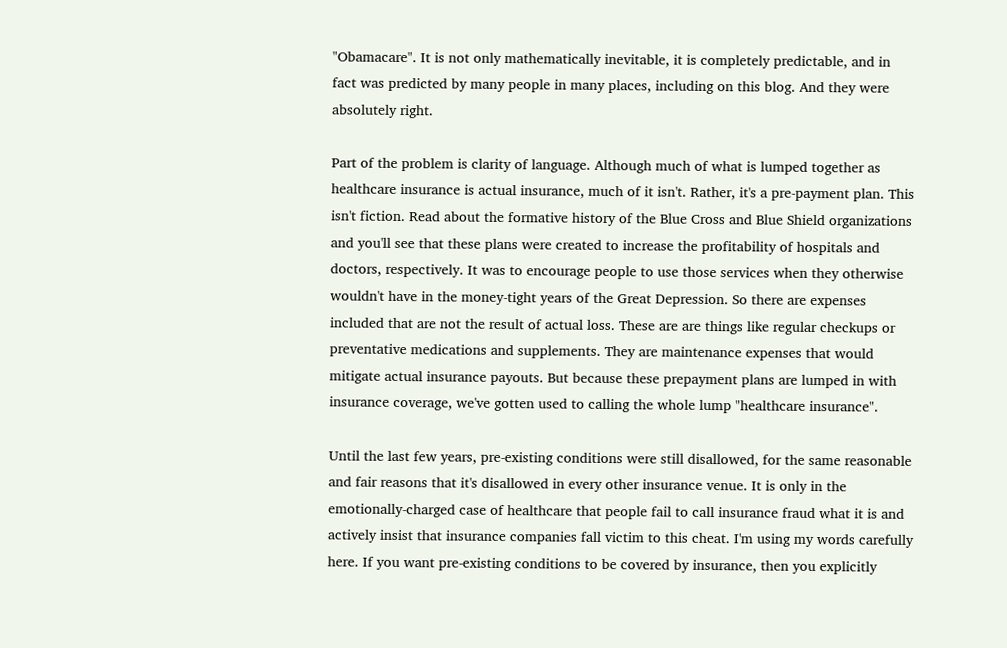"Obamacare". It is not only mathematically inevitable, it is completely predictable, and in fact was predicted by many people in many places, including on this blog. And they were absolutely right.

Part of the problem is clarity of language. Although much of what is lumped together as healthcare insurance is actual insurance, much of it isn't. Rather, it's a pre-payment plan. This isn't fiction. Read about the formative history of the Blue Cross and Blue Shield organizations and you'll see that these plans were created to increase the profitability of hospitals and doctors, respectively. It was to encourage people to use those services when they otherwise wouldn't have in the money-tight years of the Great Depression. So there are expenses included that are not the result of actual loss. These are are things like regular checkups or preventative medications and supplements. They are maintenance expenses that would mitigate actual insurance payouts. But because these prepayment plans are lumped in with insurance coverage, we've gotten used to calling the whole lump "healthcare insurance".

Until the last few years, pre-existing conditions were still disallowed, for the same reasonable and fair reasons that it's disallowed in every other insurance venue. It is only in the emotionally-charged case of healthcare that people fail to call insurance fraud what it is and actively insist that insurance companies fall victim to this cheat. I'm using my words carefully here. If you want pre-existing conditions to be covered by insurance, then you explicitly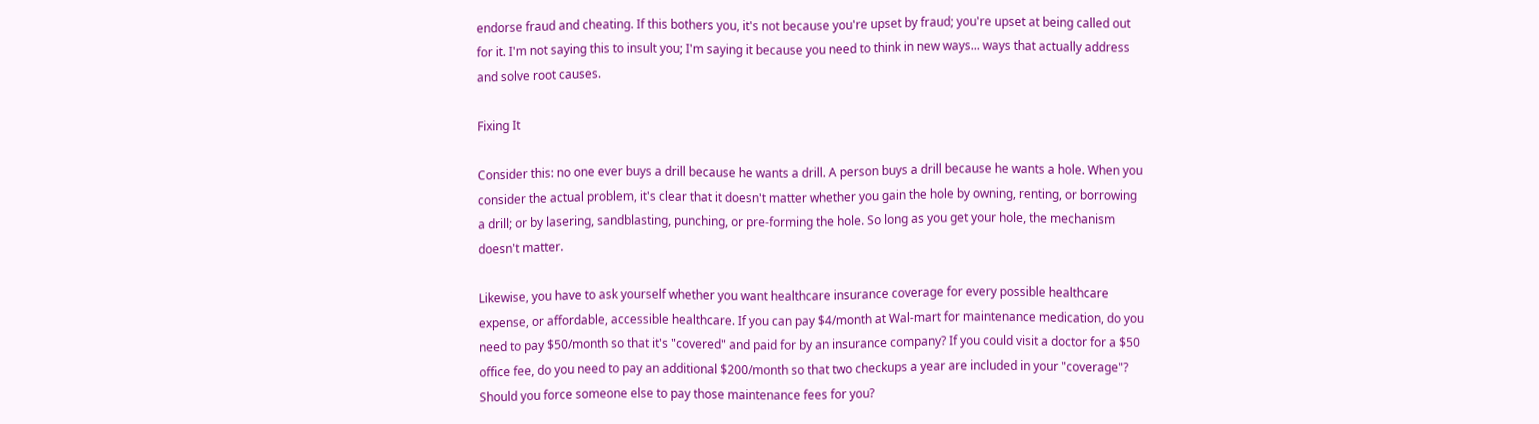endorse fraud and cheating. If this bothers you, it's not because you're upset by fraud; you're upset at being called out for it. I'm not saying this to insult you; I'm saying it because you need to think in new ways... ways that actually address and solve root causes.

Fixing It

Consider this: no one ever buys a drill because he wants a drill. A person buys a drill because he wants a hole. When you consider the actual problem, it's clear that it doesn't matter whether you gain the hole by owning, renting, or borrowing a drill; or by lasering, sandblasting, punching, or pre-forming the hole. So long as you get your hole, the mechanism doesn't matter.

Likewise, you have to ask yourself whether you want healthcare insurance coverage for every possible healthcare expense, or affordable, accessible healthcare. If you can pay $4/month at Wal-mart for maintenance medication, do you need to pay $50/month so that it's "covered" and paid for by an insurance company? If you could visit a doctor for a $50 office fee, do you need to pay an additional $200/month so that two checkups a year are included in your "coverage"? Should you force someone else to pay those maintenance fees for you?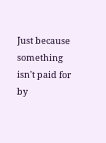Just because something isn't paid for by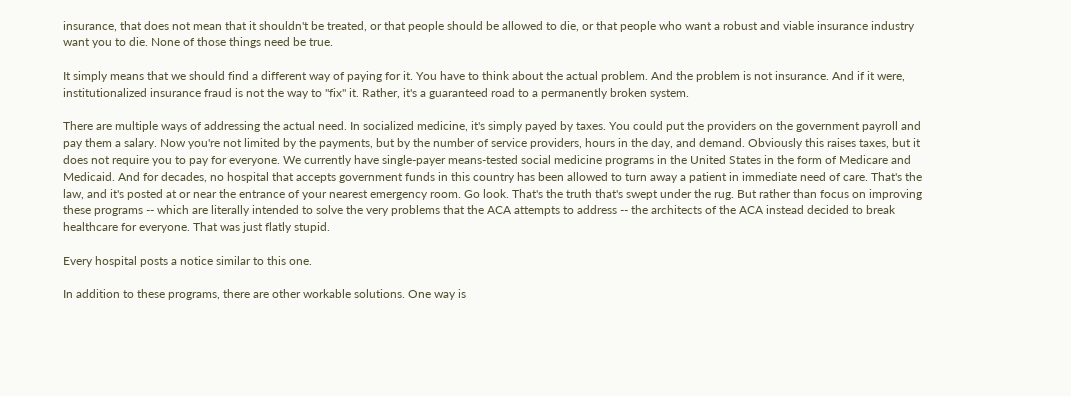insurance, that does not mean that it shouldn't be treated, or that people should be allowed to die, or that people who want a robust and viable insurance industry want you to die. None of those things need be true.

It simply means that we should find a different way of paying for it. You have to think about the actual problem. And the problem is not insurance. And if it were, institutionalized insurance fraud is not the way to "fix" it. Rather, it's a guaranteed road to a permanently broken system.

There are multiple ways of addressing the actual need. In socialized medicine, it's simply payed by taxes. You could put the providers on the government payroll and pay them a salary. Now you're not limited by the payments, but by the number of service providers, hours in the day, and demand. Obviously this raises taxes, but it does not require you to pay for everyone. We currently have single-payer means-tested social medicine programs in the United States in the form of Medicare and Medicaid. And for decades, no hospital that accepts government funds in this country has been allowed to turn away a patient in immediate need of care. That's the law, and it's posted at or near the entrance of your nearest emergency room. Go look. That's the truth that's swept under the rug. But rather than focus on improving these programs -- which are literally intended to solve the very problems that the ACA attempts to address -- the architects of the ACA instead decided to break healthcare for everyone. That was just flatly stupid.

Every hospital posts a notice similar to this one.

In addition to these programs, there are other workable solutions. One way is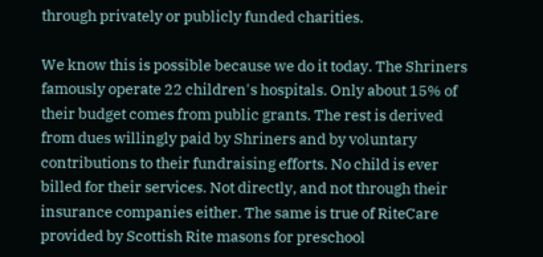through privately or publicly funded charities.

We know this is possible because we do it today. The Shriners famously operate 22 children's hospitals. Only about 15% of their budget comes from public grants. The rest is derived from dues willingly paid by Shriners and by voluntary contributions to their fundraising efforts. No child is ever billed for their services. Not directly, and not through their insurance companies either. The same is true of RiteCare provided by Scottish Rite masons for preschool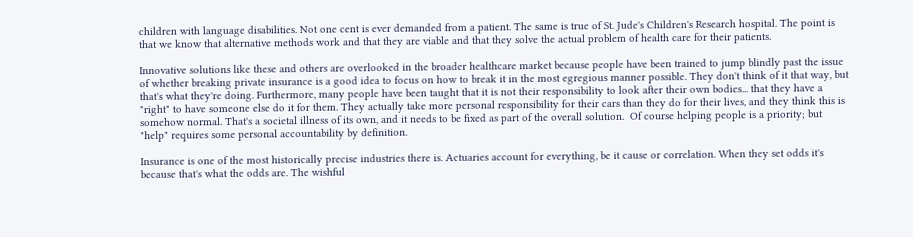children with language disabilities. Not one cent is ever demanded from a patient. The same is true of St. Jude's Children's Research hospital. The point is that we know that alternative methods work and that they are viable and that they solve the actual problem of health care for their patients.

Innovative solutions like these and others are overlooked in the broader healthcare market because people have been trained to jump blindly past the issue of whether breaking private insurance is a good idea to focus on how to break it in the most egregious manner possible. They don't think of it that way, but that's what they're doing. Furthermore, many people have been taught that it is not their responsibility to look after their own bodies... that they have a "right" to have someone else do it for them. They actually take more personal responsibility for their cars than they do for their lives, and they think this is somehow normal. That's a societal illness of its own, and it needs to be fixed as part of the overall solution.  Of course helping people is a priority; but "help" requires some personal accountability by definition.

Insurance is one of the most historically precise industries there is. Actuaries account for everything, be it cause or correlation. When they set odds it's because that's what the odds are. The wishful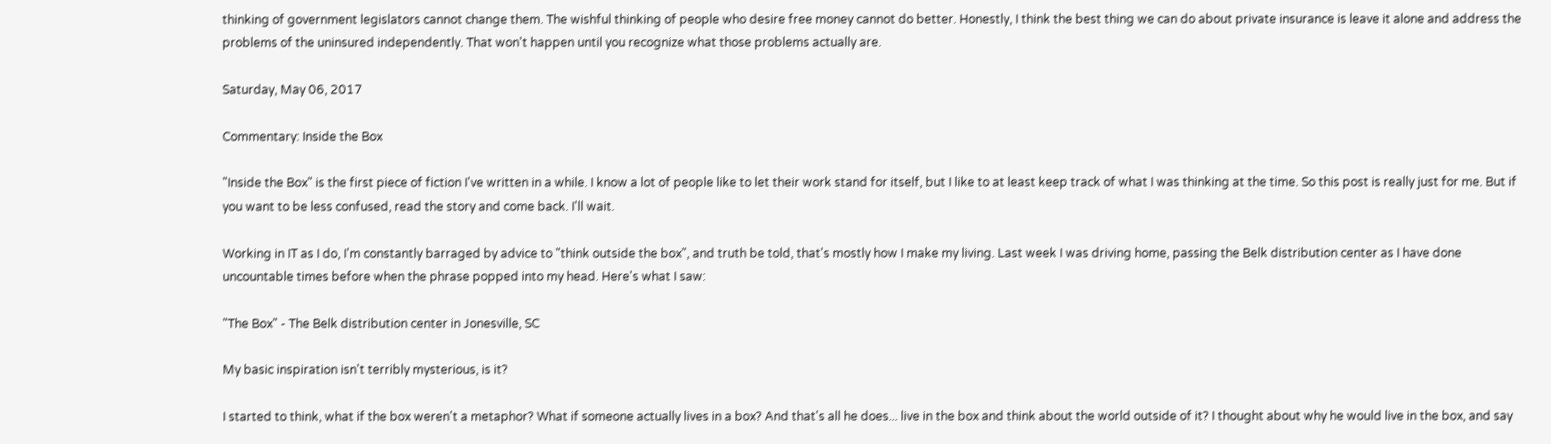thinking of government legislators cannot change them. The wishful thinking of people who desire free money cannot do better. Honestly, I think the best thing we can do about private insurance is leave it alone and address the problems of the uninsured independently. That won't happen until you recognize what those problems actually are.

Saturday, May 06, 2017

Commentary: Inside the Box

"Inside the Box" is the first piece of fiction I've written in a while. I know a lot of people like to let their work stand for itself, but I like to at least keep track of what I was thinking at the time. So this post is really just for me. But if you want to be less confused, read the story and come back. I'll wait.

Working in IT as I do, I'm constantly barraged by advice to "think outside the box", and truth be told, that's mostly how I make my living. Last week I was driving home, passing the Belk distribution center as I have done uncountable times before when the phrase popped into my head. Here's what I saw:

"The Box" - The Belk distribution center in Jonesville, SC

My basic inspiration isn't terribly mysterious, is it?

I started to think, what if the box weren't a metaphor? What if someone actually lives in a box? And that's all he does... live in the box and think about the world outside of it? I thought about why he would live in the box, and say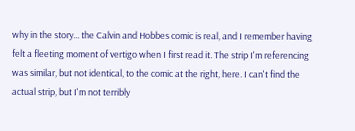why in the story... the Calvin and Hobbes comic is real, and I remember having felt a fleeting moment of vertigo when I first read it. The strip I'm referencing was similar, but not identical, to the comic at the right, here. I can't find the actual strip, but I'm not terribly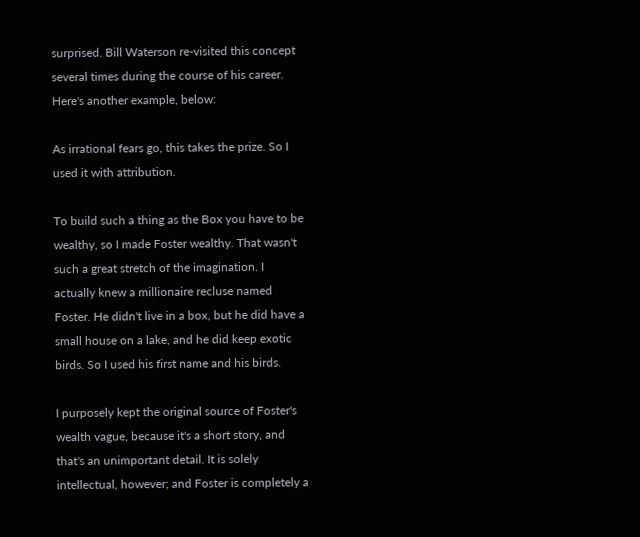surprised. Bill Waterson re-visited this concept several times during the course of his career. Here's another example, below:

As irrational fears go, this takes the prize. So I used it with attribution.

To build such a thing as the Box you have to be wealthy, so I made Foster wealthy. That wasn't such a great stretch of the imagination. I actually knew a millionaire recluse named Foster. He didn't live in a box, but he did have a small house on a lake, and he did keep exotic birds. So I used his first name and his birds.

I purposely kept the original source of Foster's wealth vague, because it's a short story, and that's an unimportant detail. It is solely intellectual, however; and Foster is completely a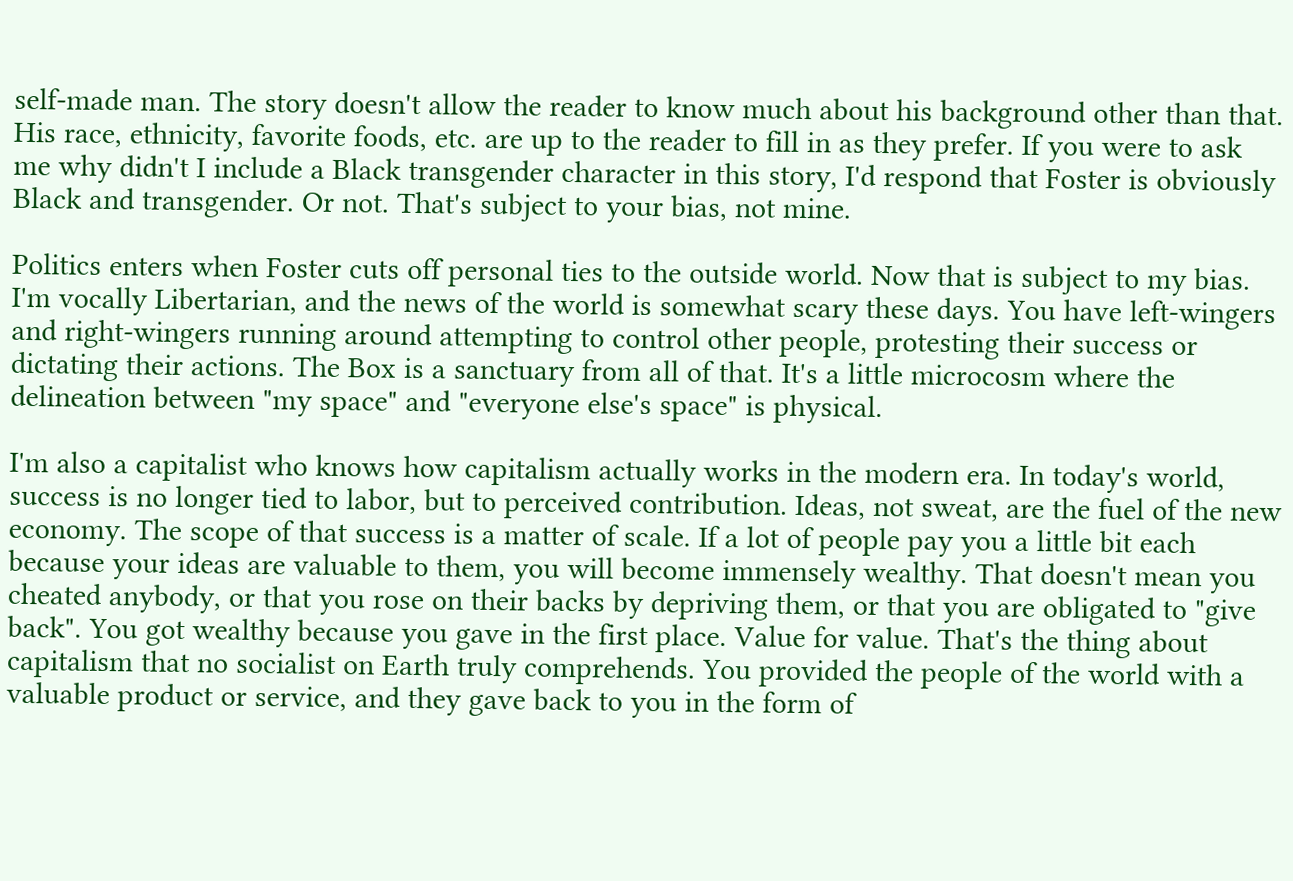self-made man. The story doesn't allow the reader to know much about his background other than that. His race, ethnicity, favorite foods, etc. are up to the reader to fill in as they prefer. If you were to ask me why didn't I include a Black transgender character in this story, I'd respond that Foster is obviously Black and transgender. Or not. That's subject to your bias, not mine.

Politics enters when Foster cuts off personal ties to the outside world. Now that is subject to my bias. I'm vocally Libertarian, and the news of the world is somewhat scary these days. You have left-wingers and right-wingers running around attempting to control other people, protesting their success or dictating their actions. The Box is a sanctuary from all of that. It's a little microcosm where the delineation between "my space" and "everyone else's space" is physical.

I'm also a capitalist who knows how capitalism actually works in the modern era. In today's world, success is no longer tied to labor, but to perceived contribution. Ideas, not sweat, are the fuel of the new economy. The scope of that success is a matter of scale. If a lot of people pay you a little bit each because your ideas are valuable to them, you will become immensely wealthy. That doesn't mean you cheated anybody, or that you rose on their backs by depriving them, or that you are obligated to "give back". You got wealthy because you gave in the first place. Value for value. That's the thing about capitalism that no socialist on Earth truly comprehends. You provided the people of the world with a valuable product or service, and they gave back to you in the form of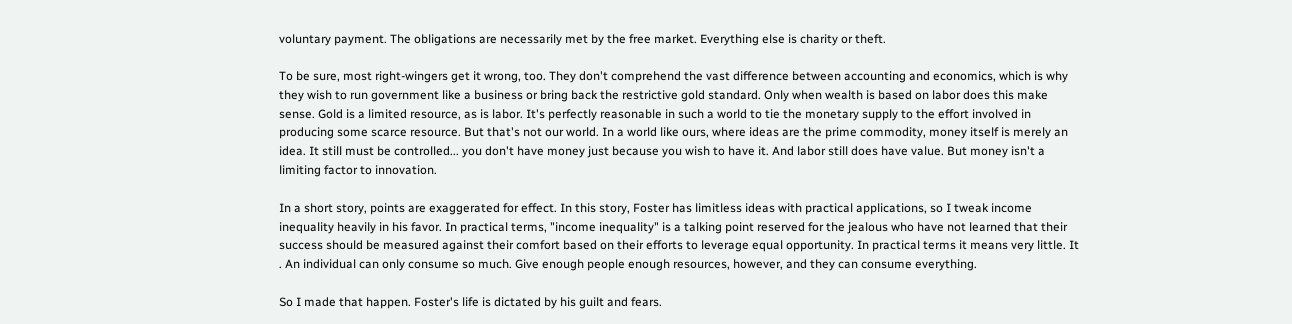voluntary payment. The obligations are necessarily met by the free market. Everything else is charity or theft.

To be sure, most right-wingers get it wrong, too. They don't comprehend the vast difference between accounting and economics, which is why they wish to run government like a business or bring back the restrictive gold standard. Only when wealth is based on labor does this make sense. Gold is a limited resource, as is labor. It's perfectly reasonable in such a world to tie the monetary supply to the effort involved in producing some scarce resource. But that's not our world. In a world like ours, where ideas are the prime commodity, money itself is merely an idea. It still must be controlled... you don't have money just because you wish to have it. And labor still does have value. But money isn't a limiting factor to innovation.

In a short story, points are exaggerated for effect. In this story, Foster has limitless ideas with practical applications, so I tweak income inequality heavily in his favor. In practical terms, "income inequality" is a talking point reserved for the jealous who have not learned that their success should be measured against their comfort based on their efforts to leverage equal opportunity. In practical terms it means very little. It . An individual can only consume so much. Give enough people enough resources, however, and they can consume everything.

So I made that happen. Foster's life is dictated by his guilt and fears.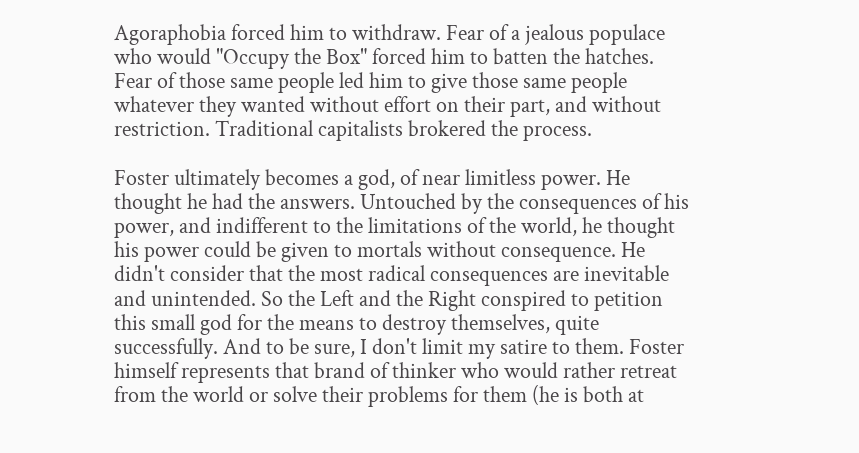Agoraphobia forced him to withdraw. Fear of a jealous populace who would "Occupy the Box" forced him to batten the hatches. Fear of those same people led him to give those same people whatever they wanted without effort on their part, and without restriction. Traditional capitalists brokered the process.

Foster ultimately becomes a god, of near limitless power. He thought he had the answers. Untouched by the consequences of his power, and indifferent to the limitations of the world, he thought his power could be given to mortals without consequence. He didn't consider that the most radical consequences are inevitable and unintended. So the Left and the Right conspired to petition this small god for the means to destroy themselves, quite successfully. And to be sure, I don't limit my satire to them. Foster himself represents that brand of thinker who would rather retreat from the world or solve their problems for them (he is both at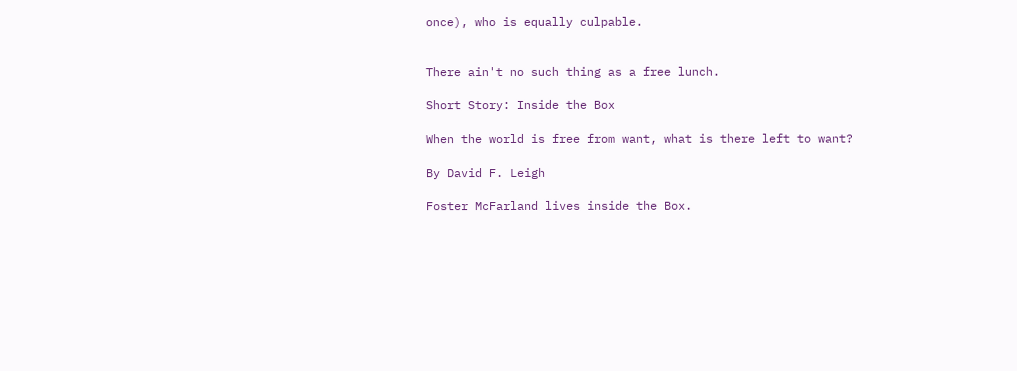once), who is equally culpable.


There ain't no such thing as a free lunch.

Short Story: Inside the Box

When the world is free from want, what is there left to want?

By David F. Leigh

Foster McFarland lives inside the Box.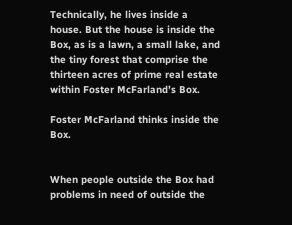Technically, he lives inside a house. But the house is inside the Box, as is a lawn, a small lake, and the tiny forest that comprise the thirteen acres of prime real estate within Foster McFarland’s Box.

Foster McFarland thinks inside the Box.


When people outside the Box had problems in need of outside the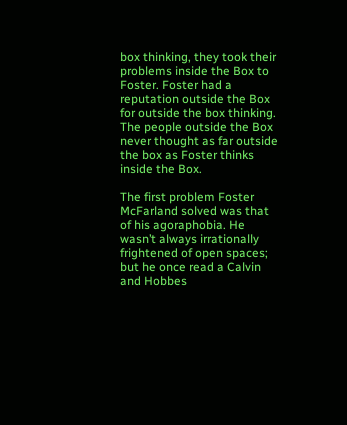box thinking, they took their problems inside the Box to Foster. Foster had a reputation outside the Box for outside the box thinking. The people outside the Box never thought as far outside the box as Foster thinks inside the Box.

The first problem Foster McFarland solved was that of his agoraphobia. He wasn’t always irrationally frightened of open spaces; but he once read a Calvin and Hobbes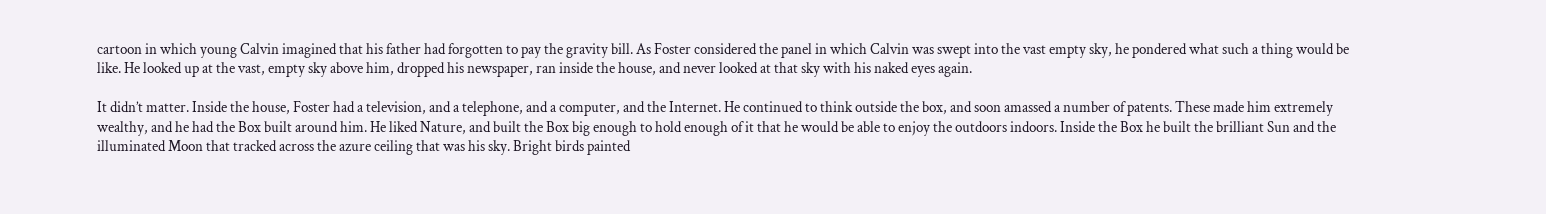cartoon in which young Calvin imagined that his father had forgotten to pay the gravity bill. As Foster considered the panel in which Calvin was swept into the vast empty sky, he pondered what such a thing would be like. He looked up at the vast, empty sky above him, dropped his newspaper, ran inside the house, and never looked at that sky with his naked eyes again.

It didn’t matter. Inside the house, Foster had a television, and a telephone, and a computer, and the Internet. He continued to think outside the box, and soon amassed a number of patents. These made him extremely wealthy, and he had the Box built around him. He liked Nature, and built the Box big enough to hold enough of it that he would be able to enjoy the outdoors indoors. Inside the Box he built the brilliant Sun and the illuminated Moon that tracked across the azure ceiling that was his sky. Bright birds painted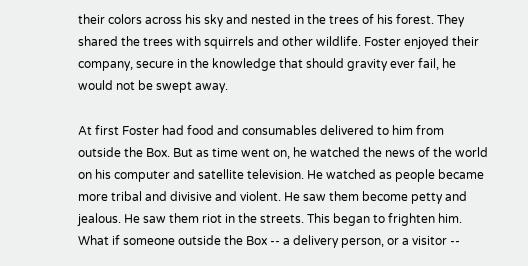their colors across his sky and nested in the trees of his forest. They shared the trees with squirrels and other wildlife. Foster enjoyed their company, secure in the knowledge that should gravity ever fail, he would not be swept away.

At first Foster had food and consumables delivered to him from outside the Box. But as time went on, he watched the news of the world on his computer and satellite television. He watched as people became more tribal and divisive and violent. He saw them become petty and jealous. He saw them riot in the streets. This began to frighten him. What if someone outside the Box -- a delivery person, or a visitor --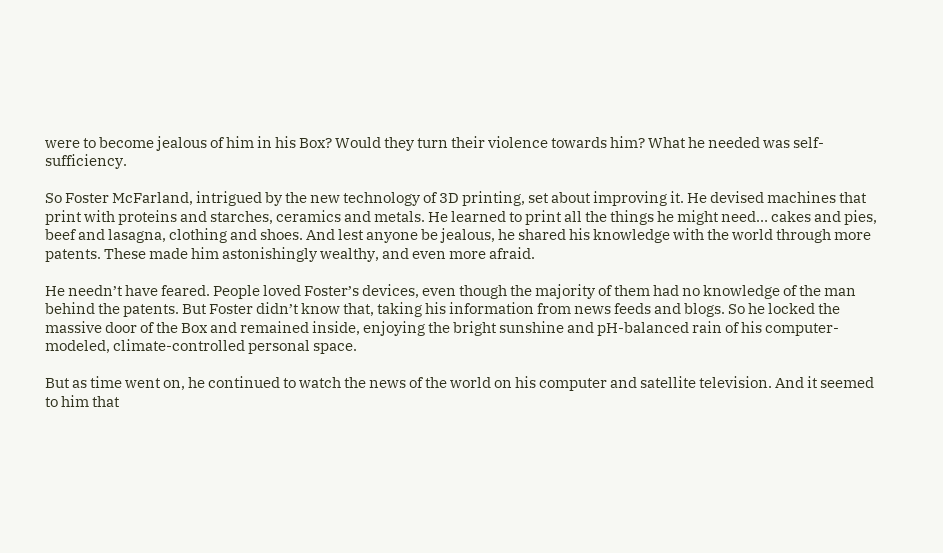were to become jealous of him in his Box? Would they turn their violence towards him? What he needed was self-sufficiency.

So Foster McFarland, intrigued by the new technology of 3D printing, set about improving it. He devised machines that print with proteins and starches, ceramics and metals. He learned to print all the things he might need… cakes and pies, beef and lasagna, clothing and shoes. And lest anyone be jealous, he shared his knowledge with the world through more patents. These made him astonishingly wealthy, and even more afraid.

He needn’t have feared. People loved Foster’s devices, even though the majority of them had no knowledge of the man behind the patents. But Foster didn’t know that, taking his information from news feeds and blogs. So he locked the massive door of the Box and remained inside, enjoying the bright sunshine and pH-balanced rain of his computer-modeled, climate-controlled personal space.

But as time went on, he continued to watch the news of the world on his computer and satellite television. And it seemed to him that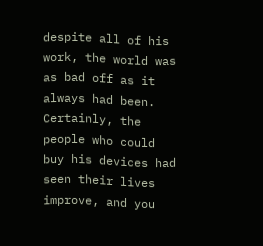despite all of his work, the world was as bad off as it always had been. Certainly, the people who could buy his devices had seen their lives improve, and you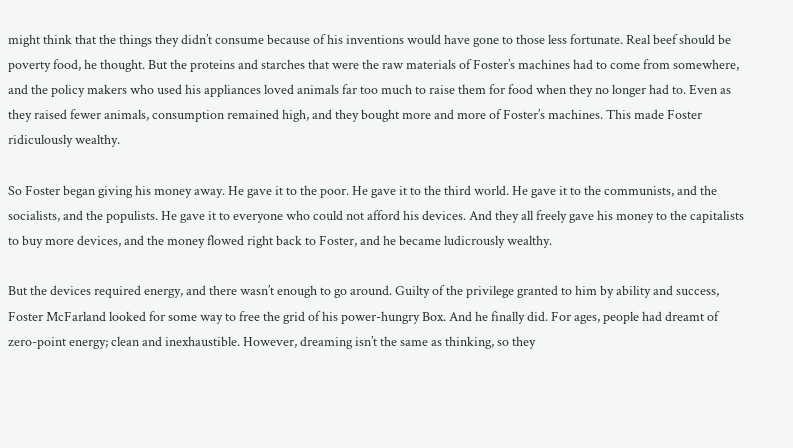might think that the things they didn’t consume because of his inventions would have gone to those less fortunate. Real beef should be poverty food, he thought. But the proteins and starches that were the raw materials of Foster’s machines had to come from somewhere, and the policy makers who used his appliances loved animals far too much to raise them for food when they no longer had to. Even as they raised fewer animals, consumption remained high, and they bought more and more of Foster’s machines. This made Foster ridiculously wealthy.

So Foster began giving his money away. He gave it to the poor. He gave it to the third world. He gave it to the communists, and the socialists, and the populists. He gave it to everyone who could not afford his devices. And they all freely gave his money to the capitalists to buy more devices, and the money flowed right back to Foster, and he became ludicrously wealthy.

But the devices required energy, and there wasn’t enough to go around. Guilty of the privilege granted to him by ability and success, Foster McFarland looked for some way to free the grid of his power-hungry Box. And he finally did. For ages, people had dreamt of zero-point energy; clean and inexhaustible. However, dreaming isn’t the same as thinking, so they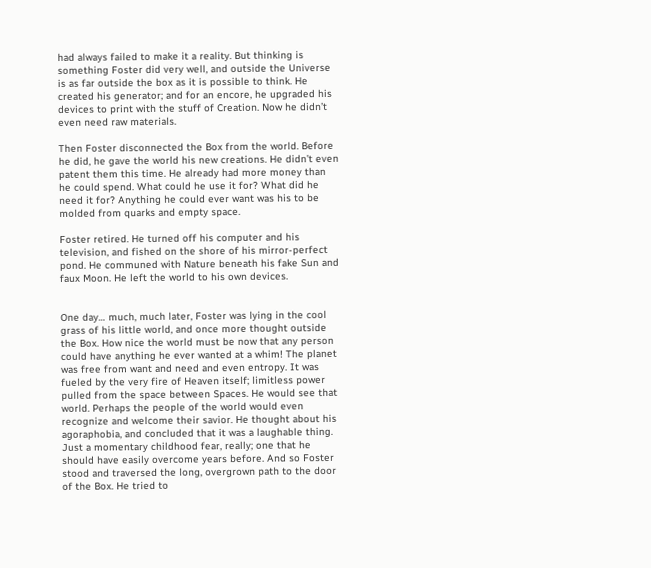had always failed to make it a reality. But thinking is something Foster did very well, and outside the Universe is as far outside the box as it is possible to think. He created his generator; and for an encore, he upgraded his devices to print with the stuff of Creation. Now he didn’t even need raw materials.

Then Foster disconnected the Box from the world. Before he did, he gave the world his new creations. He didn’t even patent them this time. He already had more money than he could spend. What could he use it for? What did he need it for? Anything he could ever want was his to be molded from quarks and empty space.

Foster retired. He turned off his computer and his television, and fished on the shore of his mirror-perfect pond. He communed with Nature beneath his fake Sun and faux Moon. He left the world to his own devices.


One day… much, much later, Foster was lying in the cool grass of his little world, and once more thought outside the Box. How nice the world must be now that any person could have anything he ever wanted at a whim! The planet was free from want and need and even entropy. It was fueled by the very fire of Heaven itself; limitless power pulled from the space between Spaces. He would see that world. Perhaps the people of the world would even recognize and welcome their savior. He thought about his agoraphobia, and concluded that it was a laughable thing. Just a momentary childhood fear, really; one that he should have easily overcome years before. And so Foster stood and traversed the long, overgrown path to the door of the Box. He tried to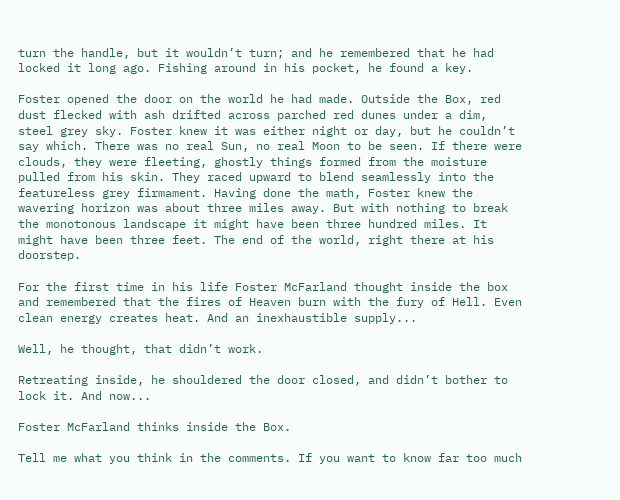turn the handle, but it wouldn’t turn; and he remembered that he had locked it long ago. Fishing around in his pocket, he found a key.

Foster opened the door on the world he had made. Outside the Box, red dust flecked with ash drifted across parched red dunes under a dim, steel grey sky. Foster knew it was either night or day, but he couldn’t say which. There was no real Sun, no real Moon to be seen. If there were clouds, they were fleeting, ghostly things formed from the moisture pulled from his skin. They raced upward to blend seamlessly into the featureless grey firmament. Having done the math, Foster knew the wavering horizon was about three miles away. But with nothing to break the monotonous landscape it might have been three hundred miles. It might have been three feet. The end of the world, right there at his doorstep.

For the first time in his life Foster McFarland thought inside the box and remembered that the fires of Heaven burn with the fury of Hell. Even clean energy creates heat. And an inexhaustible supply...

Well, he thought, that didn’t work.

Retreating inside, he shouldered the door closed, and didn’t bother to lock it. And now...

Foster McFarland thinks inside the Box.

Tell me what you think in the comments. If you want to know far too much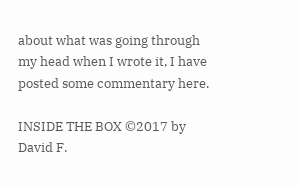about what was going through my head when I wrote it, I have posted some commentary here.

INSIDE THE BOX ©2017 by David F.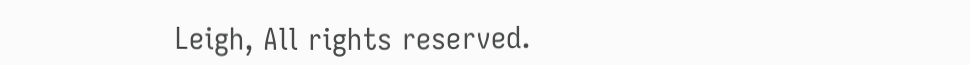Leigh, All rights reserved.